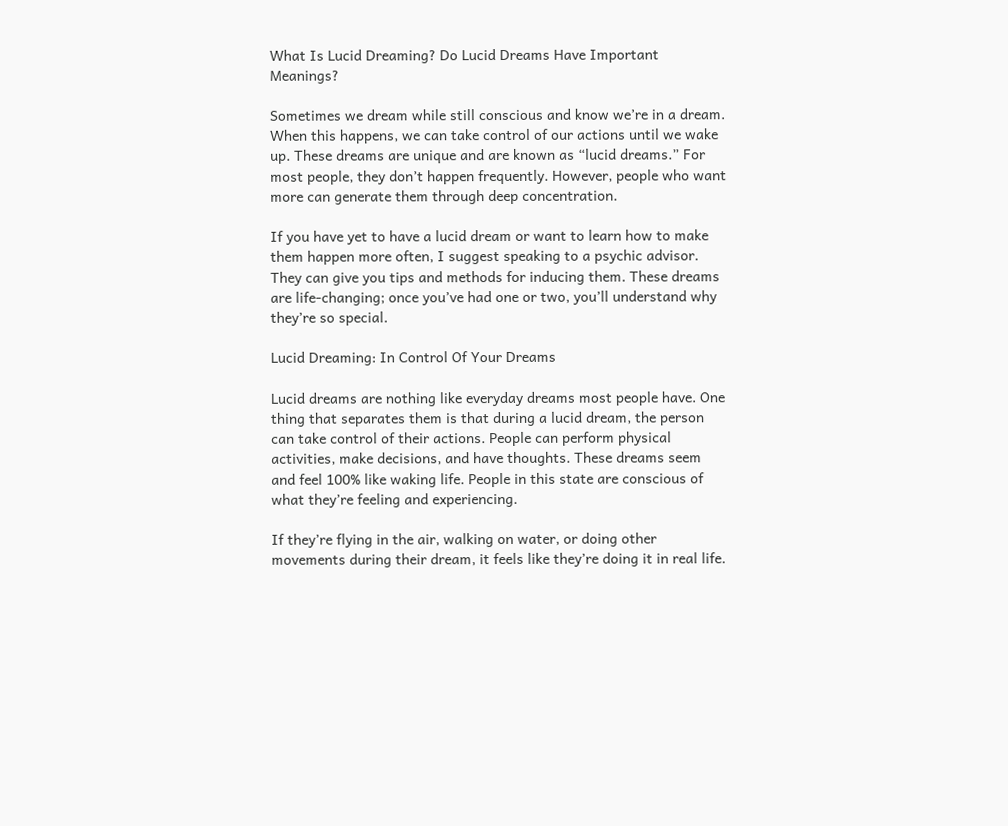What Is Lucid Dreaming? Do Lucid Dreams Have Important Meanings?

Sometimes we dream while still conscious and know we’re in a dream. When this happens, we can take control of our actions until we wake up. These dreams are unique and are known as “lucid dreams.” For most people, they don’t happen frequently. However, people who want more can generate them through deep concentration.

If you have yet to have a lucid dream or want to learn how to make them happen more often, I suggest speaking to a psychic advisor. They can give you tips and methods for inducing them. These dreams are life-changing; once you’ve had one or two, you’ll understand why they’re so special.

Lucid Dreaming: In Control Of Your Dreams

Lucid dreams are nothing like everyday dreams most people have. One thing that separates them is that during a lucid dream, the person can take control of their actions. People can perform physical activities, make decisions, and have thoughts. These dreams seem and feel 100% like waking life. People in this state are conscious of what they’re feeling and experiencing.

If they’re flying in the air, walking on water, or doing other movements during their dream, it feels like they’re doing it in real life.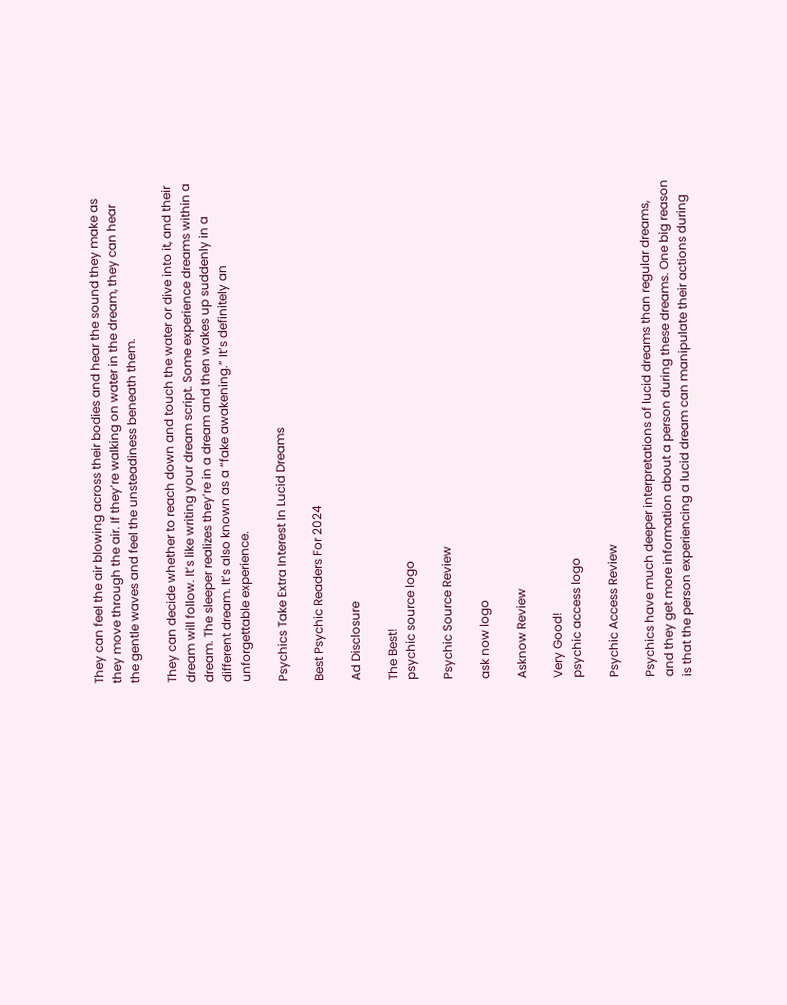They can feel the air blowing across their bodies and hear the sound they make as they move through the air. If they’re walking on water in the dream, they can hear the gentle waves and feel the unsteadiness beneath them.

They can decide whether to reach down and touch the water or dive into it, and their dream will follow. It’s like writing your dream script. Some experience dreams within a dream. The sleeper realizes they’re in a dream and then wakes up suddenly in a different dream. It’s also known as a “fake awakening.” It’s definitely an unforgettable experience.

Psychics Take Extra Interest In Lucid Dreams

Best Psychic Readers For 2024

Ad Disclosure

The Best!
psychic source logo

Psychic Source Review

ask now logo

Asknow Review

Very Good!
psychic access logo

Psychic Access Review

Psychics have much deeper interpretations of lucid dreams than regular dreams, and they get more information about a person during these dreams. One big reason is that the person experiencing a lucid dream can manipulate their actions during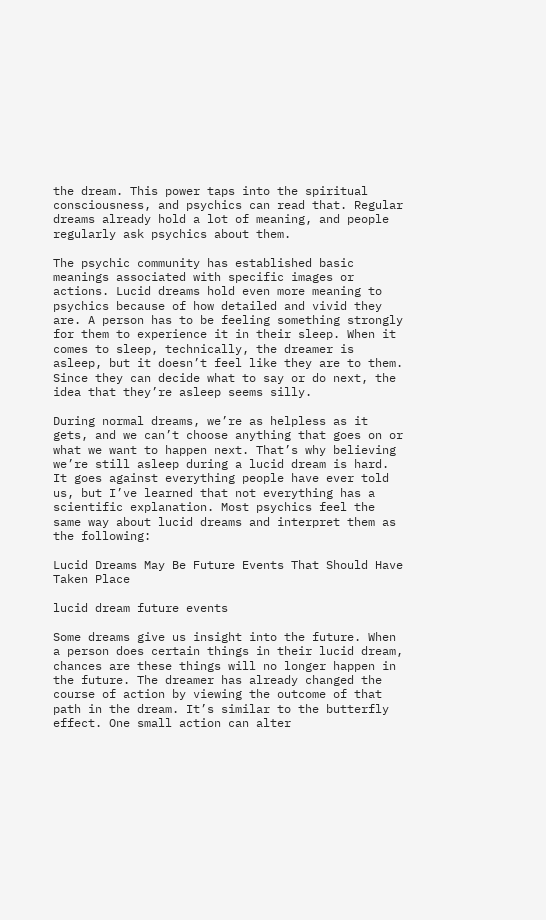the dream. This power taps into the spiritual consciousness, and psychics can read that. Regular dreams already hold a lot of meaning, and people regularly ask psychics about them.

The psychic community has established basic meanings associated with specific images or actions. Lucid dreams hold even more meaning to psychics because of how detailed and vivid they are. A person has to be feeling something strongly for them to experience it in their sleep. When it comes to sleep, technically, the dreamer is asleep, but it doesn’t feel like they are to them. Since they can decide what to say or do next, the idea that they’re asleep seems silly.

During normal dreams, we’re as helpless as it gets, and we can’t choose anything that goes on or what we want to happen next. That’s why believing we’re still asleep during a lucid dream is hard. It goes against everything people have ever told us, but I’ve learned that not everything has a scientific explanation. Most psychics feel the same way about lucid dreams and interpret them as the following:

Lucid Dreams May Be Future Events That Should Have Taken Place

lucid dream future events

Some dreams give us insight into the future. When a person does certain things in their lucid dream, chances are these things will no longer happen in the future. The dreamer has already changed the course of action by viewing the outcome of that path in the dream. It’s similar to the butterfly effect. One small action can alter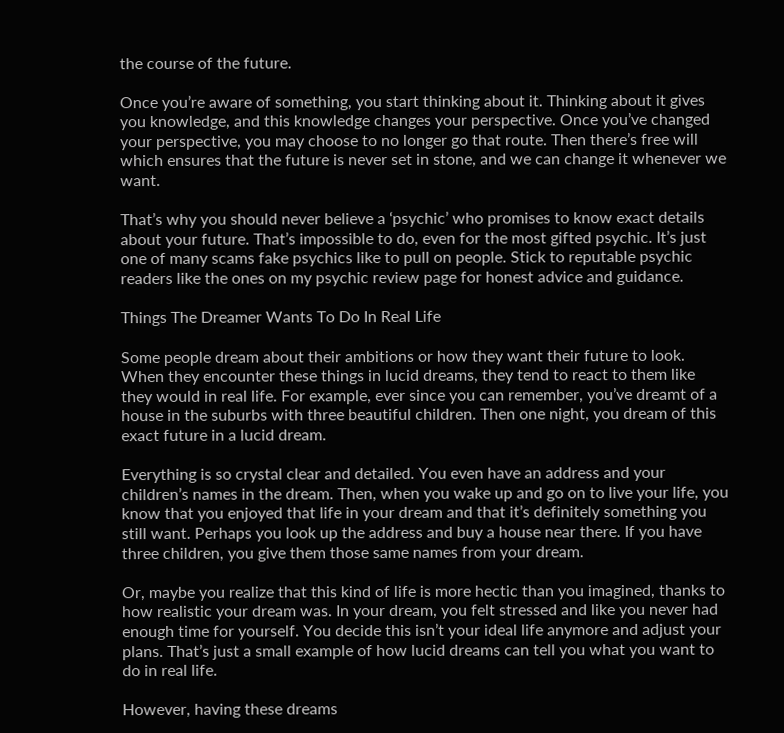the course of the future.

Once you’re aware of something, you start thinking about it. Thinking about it gives you knowledge, and this knowledge changes your perspective. Once you’ve changed your perspective, you may choose to no longer go that route. Then there’s free will which ensures that the future is never set in stone, and we can change it whenever we want.

That’s why you should never believe a ‘psychic’ who promises to know exact details about your future. That’s impossible to do, even for the most gifted psychic. It’s just one of many scams fake psychics like to pull on people. Stick to reputable psychic readers like the ones on my psychic review page for honest advice and guidance.

Things The Dreamer Wants To Do In Real Life

Some people dream about their ambitions or how they want their future to look. When they encounter these things in lucid dreams, they tend to react to them like they would in real life. For example, ever since you can remember, you’ve dreamt of a house in the suburbs with three beautiful children. Then one night, you dream of this exact future in a lucid dream.

Everything is so crystal clear and detailed. You even have an address and your children’s names in the dream. Then, when you wake up and go on to live your life, you know that you enjoyed that life in your dream and that it’s definitely something you still want. Perhaps you look up the address and buy a house near there. If you have three children, you give them those same names from your dream.

Or, maybe you realize that this kind of life is more hectic than you imagined, thanks to how realistic your dream was. In your dream, you felt stressed and like you never had enough time for yourself. You decide this isn’t your ideal life anymore and adjust your plans. That’s just a small example of how lucid dreams can tell you what you want to do in real life.

However, having these dreams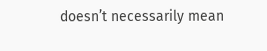doesn’t necessarily mean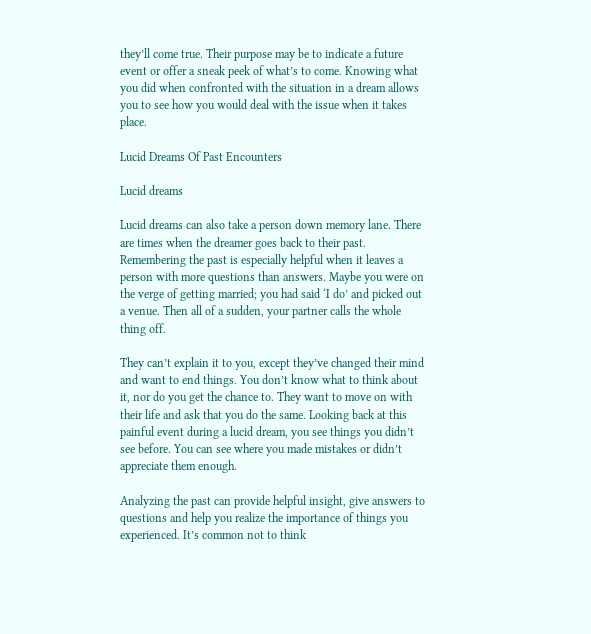they’ll come true. Their purpose may be to indicate a future event or offer a sneak peek of what’s to come. Knowing what you did when confronted with the situation in a dream allows you to see how you would deal with the issue when it takes place.

Lucid Dreams Of Past Encounters

Lucid dreams

Lucid dreams can also take a person down memory lane. There are times when the dreamer goes back to their past. Remembering the past is especially helpful when it leaves a person with more questions than answers. Maybe you were on the verge of getting married; you had said ‘I do’ and picked out a venue. Then all of a sudden, your partner calls the whole thing off.

They can’t explain it to you, except they’ve changed their mind and want to end things. You don’t know what to think about it, nor do you get the chance to. They want to move on with their life and ask that you do the same. Looking back at this painful event during a lucid dream, you see things you didn’t see before. You can see where you made mistakes or didn’t appreciate them enough.

Analyzing the past can provide helpful insight, give answers to questions and help you realize the importance of things you experienced. It’s common not to think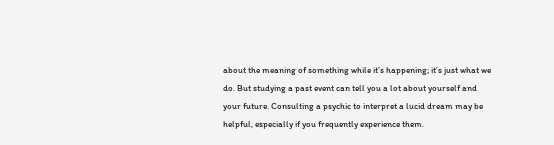about the meaning of something while it’s happening; it’s just what we do. But studying a past event can tell you a lot about yourself and your future. Consulting a psychic to interpret a lucid dream may be helpful, especially if you frequently experience them.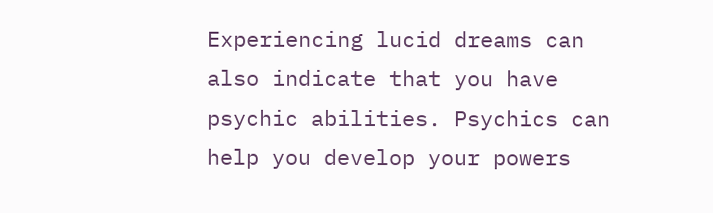Experiencing lucid dreams can also indicate that you have psychic abilities. Psychics can help you develop your powers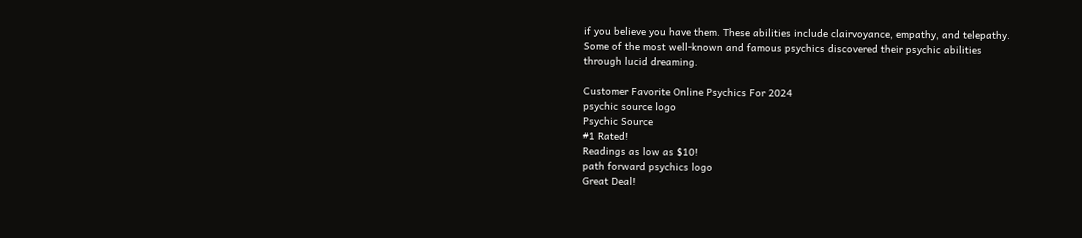if you believe you have them. These abilities include clairvoyance, empathy, and telepathy. Some of the most well-known and famous psychics discovered their psychic abilities through lucid dreaming.

Customer Favorite Online Psychics For 2024
psychic source logo
Psychic Source
#1 Rated!
Readings as low as $10!
path forward psychics logo
Great Deal!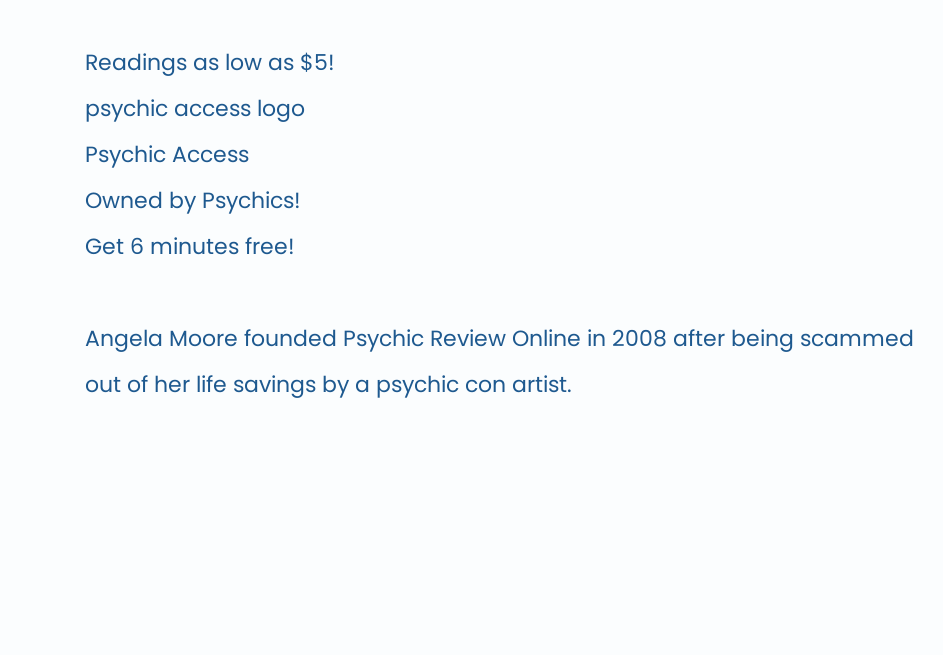Readings as low as $5!
psychic access logo
Psychic Access
Owned by Psychics!
Get 6 minutes free!

Angela Moore founded Psychic Review Online in 2008 after being scammed out of her life savings by a psychic con artist.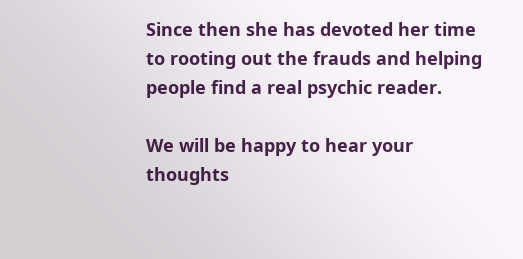Since then she has devoted her time to rooting out the frauds and helping people find a real psychic reader.

We will be happy to hear your thoughts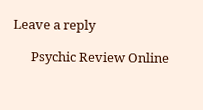Leave a reply

      Psychic Review Online